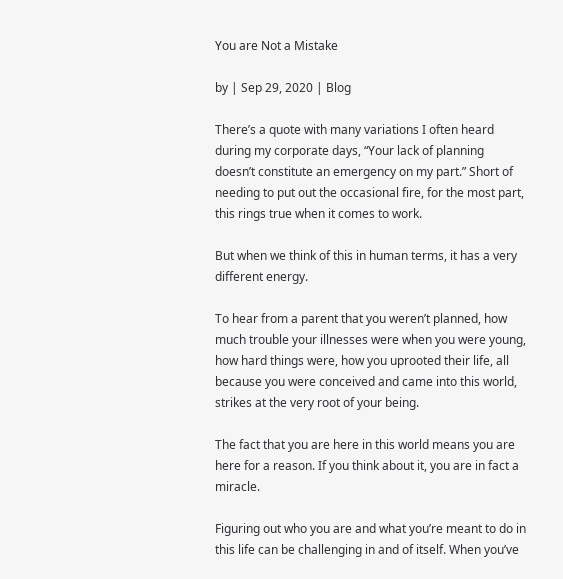You are Not a Mistake

by | Sep 29, 2020 | Blog

There’s a quote with many variations I often heard during my corporate days, “Your lack of planning doesn’t constitute an emergency on my part.” Short of needing to put out the occasional fire, for the most part, this rings true when it comes to work.

But when we think of this in human terms, it has a very different energy.

To hear from a parent that you weren’t planned, how much trouble your illnesses were when you were young, how hard things were, how you uprooted their life, all because you were conceived and came into this world, strikes at the very root of your being.

The fact that you are here in this world means you are here for a reason. If you think about it, you are in fact a miracle.

Figuring out who you are and what you’re meant to do in this life can be challenging in and of itself. When you’ve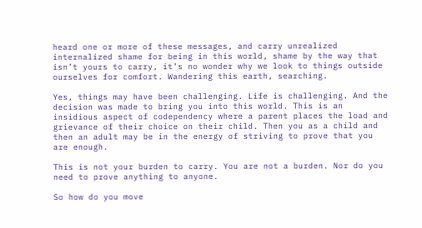heard one or more of these messages, and carry unrealized internalized shame for being in this world, shame by the way that isn’t yours to carry, it’s no wonder why we look to things outside ourselves for comfort. Wandering this earth, searching.

Yes, things may have been challenging. Life is challenging. And the decision was made to bring you into this world. This is an insidious aspect of codependency where a parent places the load and grievance of their choice on their child. Then you as a child and then an adult may be in the energy of striving to prove that you are enough.

This is not your burden to carry. You are not a burden. Nor do you need to prove anything to anyone.

So how do you move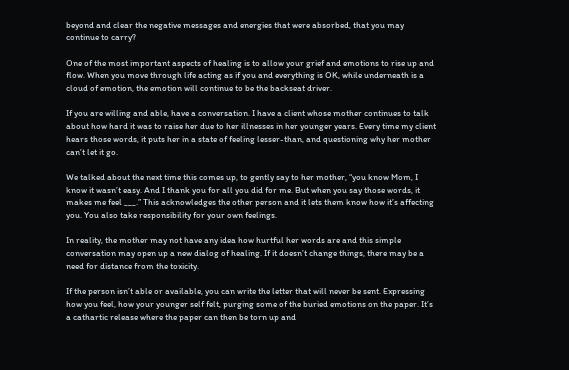beyond and clear the negative messages and energies that were absorbed, that you may continue to carry?

One of the most important aspects of healing is to allow your grief and emotions to rise up and flow. When you move through life acting as if you and everything is OK, while underneath is a cloud of emotion, the emotion will continue to be the backseat driver.

If you are willing and able, have a conversation. I have a client whose mother continues to talk about how hard it was to raise her due to her illnesses in her younger years. Every time my client hears those words, it puts her in a state of feeling lesser-than, and questioning why her mother can’t let it go.

We talked about the next time this comes up, to gently say to her mother, “you know Mom, I know it wasn’t easy. And I thank you for all you did for me. But when you say those words, it makes me feel ___.” This acknowledges the other person and it lets them know how it’s affecting you. You also take responsibility for your own feelings.

In reality, the mother may not have any idea how hurtful her words are and this simple conversation may open up a new dialog of healing. If it doesn’t change things, there may be a need for distance from the toxicity.

If the person isn’t able or available, you can write the letter that will never be sent. Expressing how you feel, how your younger self felt, purging some of the buried emotions on the paper. It’s a cathartic release where the paper can then be torn up and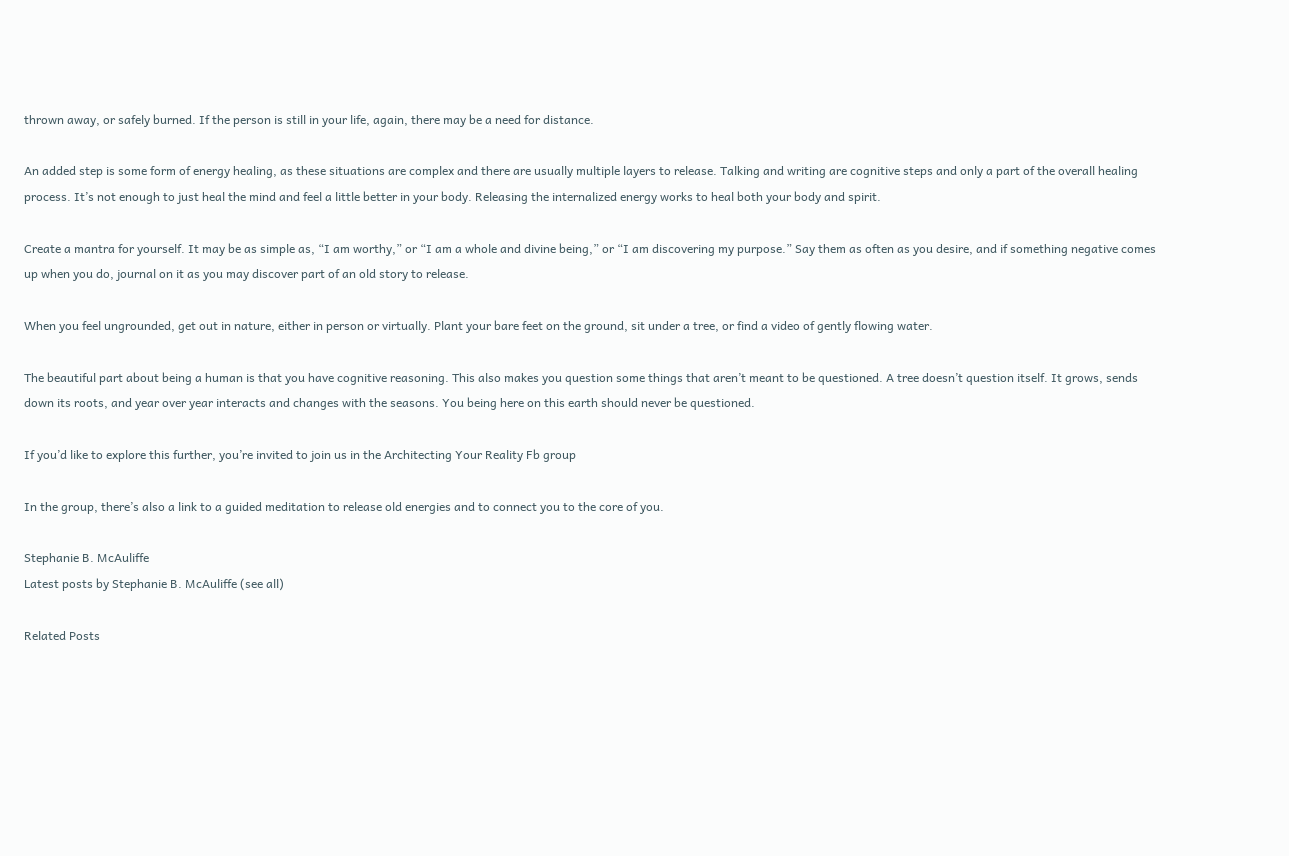thrown away, or safely burned. If the person is still in your life, again, there may be a need for distance.

An added step is some form of energy healing, as these situations are complex and there are usually multiple layers to release. Talking and writing are cognitive steps and only a part of the overall healing process. It’s not enough to just heal the mind and feel a little better in your body. Releasing the internalized energy works to heal both your body and spirit.

Create a mantra for yourself. It may be as simple as, “I am worthy,” or “I am a whole and divine being,” or “I am discovering my purpose.” Say them as often as you desire, and if something negative comes up when you do, journal on it as you may discover part of an old story to release.

When you feel ungrounded, get out in nature, either in person or virtually. Plant your bare feet on the ground, sit under a tree, or find a video of gently flowing water.

The beautiful part about being a human is that you have cognitive reasoning. This also makes you question some things that aren’t meant to be questioned. A tree doesn’t question itself. It grows, sends down its roots, and year over year interacts and changes with the seasons. You being here on this earth should never be questioned.

If you’d like to explore this further, you’re invited to join us in the Architecting Your Reality Fb group

In the group, there’s also a link to a guided meditation to release old energies and to connect you to the core of you.

Stephanie B. McAuliffe
Latest posts by Stephanie B. McAuliffe (see all)

Related Posts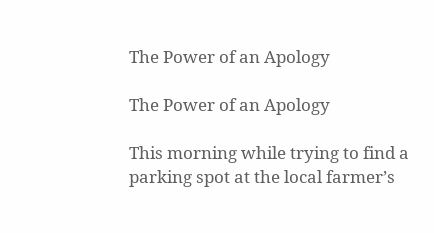The Power of an Apology

The Power of an Apology

This morning while trying to find a parking spot at the local farmer’s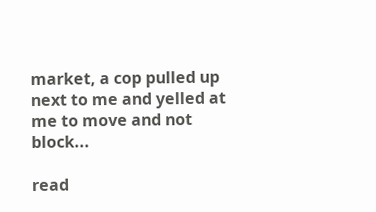market, a cop pulled up next to me and yelled at me to move and not block...

read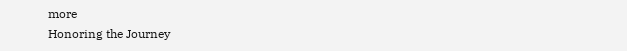more
Honoring the Journey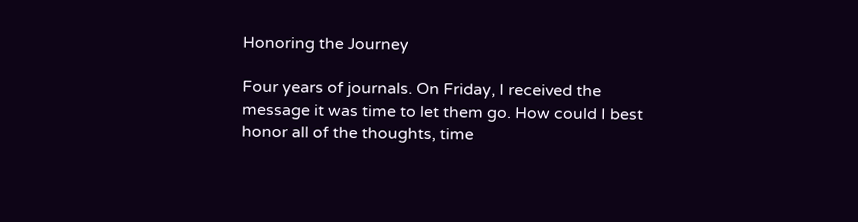Honoring the Journey

Four years of journals. On Friday, I received the message it was time to let them go. How could I best honor all of the thoughts, time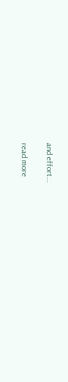and effort...

read more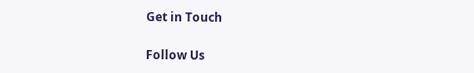Get in Touch

Follow Us